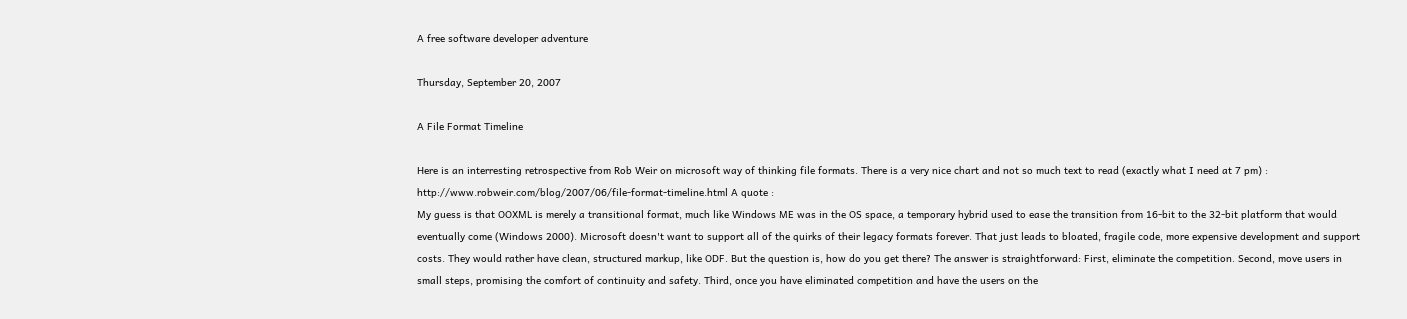A free software developer adventure

Thursday, September 20, 2007

A File Format Timeline

Here is an interresting retrospective from Rob Weir on microsoft way of thinking file formats. There is a very nice chart and not so much text to read (exactly what I need at 7 pm) : http://www.robweir.com/blog/2007/06/file-format-timeline.html A quote :
My guess is that OOXML is merely a transitional format, much like Windows ME was in the OS space, a temporary hybrid used to ease the transition from 16-bit to the 32-bit platform that would eventually come (Windows 2000). Microsoft doesn't want to support all of the quirks of their legacy formats forever. That just leads to bloated, fragile code, more expensive development and support costs. They would rather have clean, structured markup, like ODF. But the question is, how do you get there? The answer is straightforward: First, eliminate the competition. Second, move users in small steps, promising the comfort of continuity and safety. Third, once you have eliminated competition and have the users on the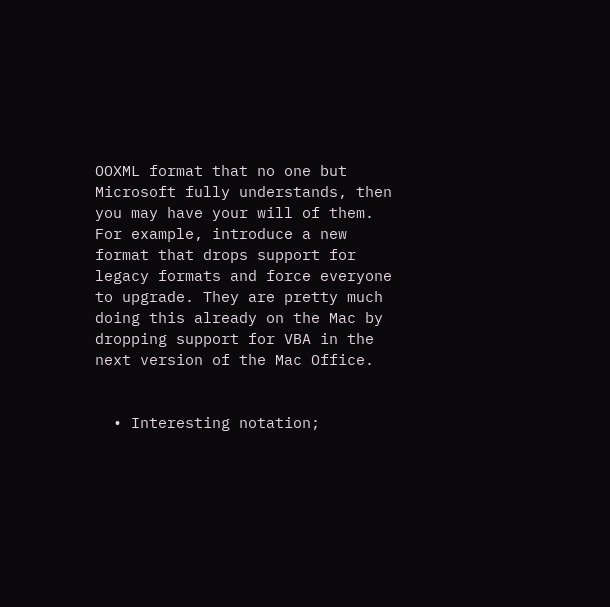OOXML format that no one but Microsoft fully understands, then you may have your will of them. For example, introduce a new format that drops support for legacy formats and force everyone to upgrade. They are pretty much doing this already on the Mac by dropping support for VBA in the next version of the Mac Office.


  • Interesting notation;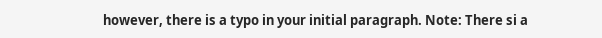however, there is a typo in your initial paragraph. Note: There si a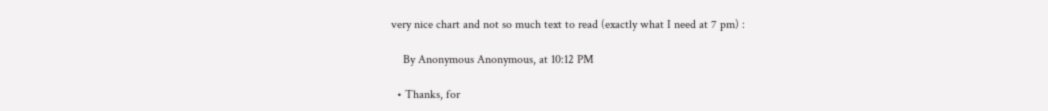very nice chart and not so much text to read (exactly what I need at 7 pm) :

    By Anonymous Anonymous, at 10:12 PM

  • Thanks, for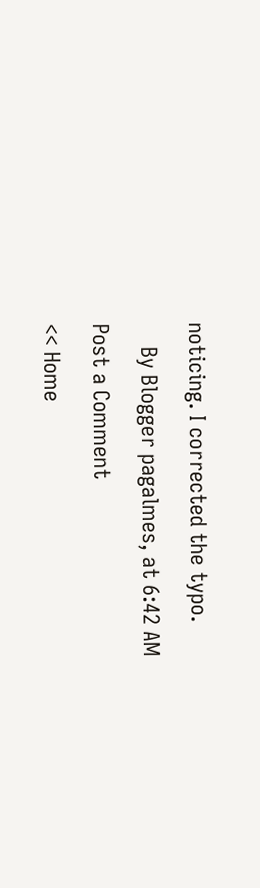noticing. I corrected the typo.

    By Blogger pagalmes, at 6:42 AM

Post a Comment

<< Home